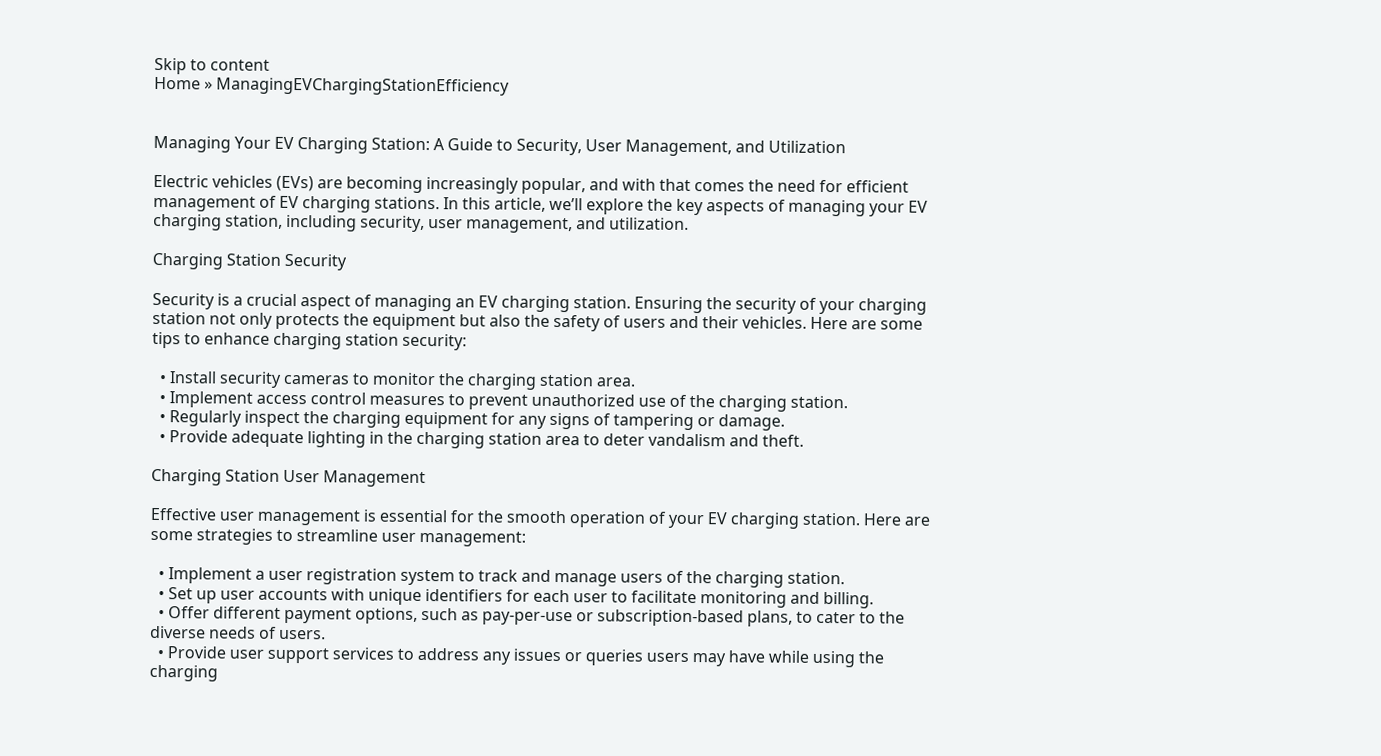Skip to content
Home » ManagingEVChargingStationEfficiency


Managing Your EV Charging Station: A Guide to Security, User Management, and Utilization

Electric vehicles (EVs) are becoming increasingly popular, and with that comes the need for efficient management of EV charging stations. In this article, we’ll explore the key aspects of managing your EV charging station, including security, user management, and utilization.

Charging Station Security

Security is a crucial aspect of managing an EV charging station. Ensuring the security of your charging station not only protects the equipment but also the safety of users and their vehicles. Here are some tips to enhance charging station security:

  • Install security cameras to monitor the charging station area.
  • Implement access control measures to prevent unauthorized use of the charging station.
  • Regularly inspect the charging equipment for any signs of tampering or damage.
  • Provide adequate lighting in the charging station area to deter vandalism and theft.

Charging Station User Management

Effective user management is essential for the smooth operation of your EV charging station. Here are some strategies to streamline user management:

  • Implement a user registration system to track and manage users of the charging station.
  • Set up user accounts with unique identifiers for each user to facilitate monitoring and billing.
  • Offer different payment options, such as pay-per-use or subscription-based plans, to cater to the diverse needs of users.
  • Provide user support services to address any issues or queries users may have while using the charging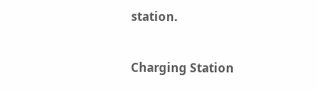station.

Charging Station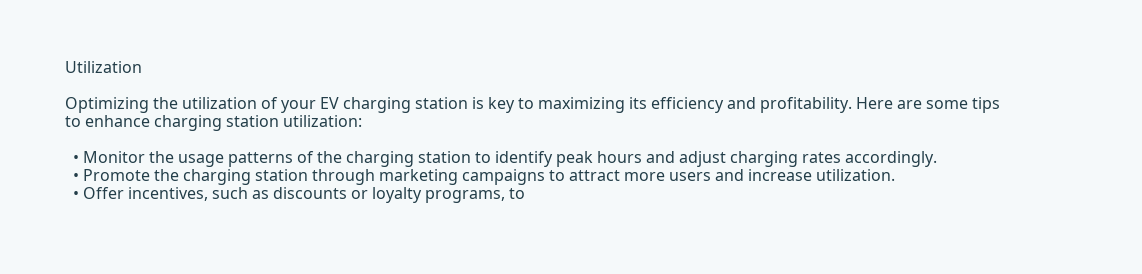Utilization

Optimizing the utilization of your EV charging station is key to maximizing its efficiency and profitability. Here are some tips to enhance charging station utilization:

  • Monitor the usage patterns of the charging station to identify peak hours and adjust charging rates accordingly.
  • Promote the charging station through marketing campaigns to attract more users and increase utilization.
  • Offer incentives, such as discounts or loyalty programs, to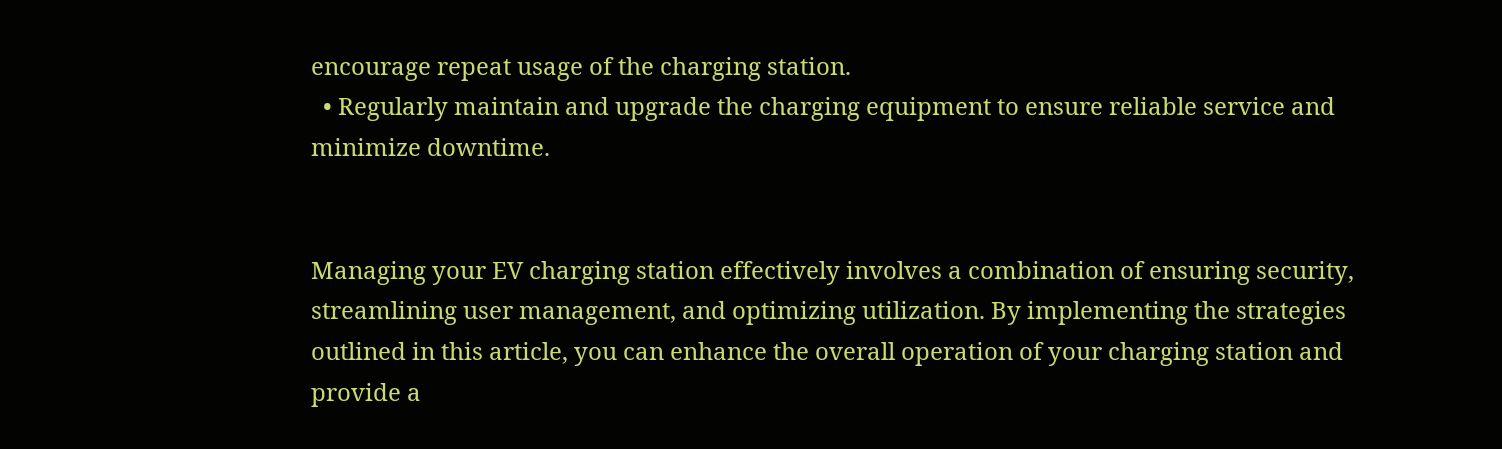encourage repeat usage of the charging station.
  • Regularly maintain and upgrade the charging equipment to ensure reliable service and minimize downtime.


Managing your EV charging station effectively involves a combination of ensuring security, streamlining user management, and optimizing utilization. By implementing the strategies outlined in this article, you can enhance the overall operation of your charging station and provide a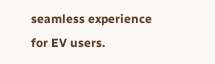seamless experience for EV users.